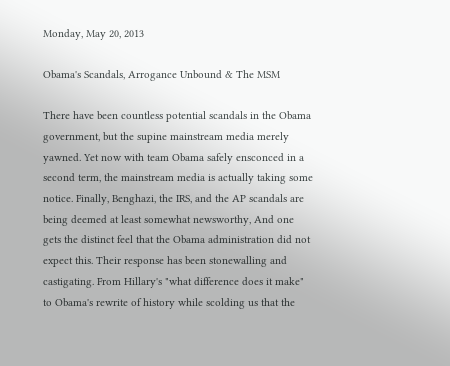Monday, May 20, 2013

Obama's Scandals, Arrogance Unbound & The MSM

There have been countless potential scandals in the Obama government, but the supine mainstream media merely yawned. Yet now with team Obama safely ensconced in a second term, the mainstream media is actually taking some notice. Finally, Benghazi, the IRS, and the AP scandals are being deemed at least somewhat newsworthy, And one gets the distinct feel that the Obama administration did not expect this. Their response has been stonewalling and castigating. From Hillary's "what difference does it make" to Obama's rewrite of history while scolding us that the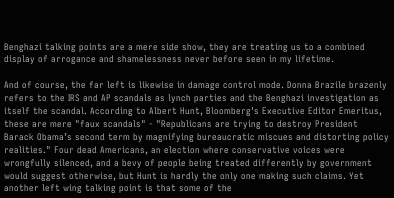Benghazi talking points are a mere side show, they are treating us to a combined display of arrogance and shamelessness never before seen in my lifetime.

And of course, the far left is likewise in damage control mode. Donna Brazile brazenly refers to the IRS and AP scandals as lynch parties and the Benghazi investigation as itself the scandal. According to Albert Hunt, Bloomberg's Executive Editor Emeritus, these are mere "faux scandals" - "Republicans are trying to destroy President Barack Obama’s second term by magnifying bureaucratic miscues and distorting policy realities." Four dead Americans, an election where conservative voices were wrongfully silenced, and a bevy of people being treated differently by government would suggest otherwise, but Hunt is hardly the only one making such claims. Yet another left wing talking point is that some of the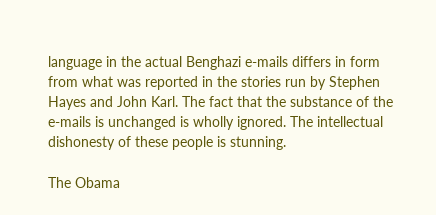language in the actual Benghazi e-mails differs in form from what was reported in the stories run by Stephen Hayes and John Karl. The fact that the substance of the e-mails is unchanged is wholly ignored. The intellectual dishonesty of these people is stunning.

The Obama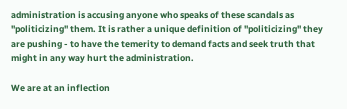administration is accusing anyone who speaks of these scandals as "politicizing" them. It is rather a unique definition of "politicizing" they are pushing - to have the temerity to demand facts and seek truth that might in any way hurt the administration.

We are at an inflection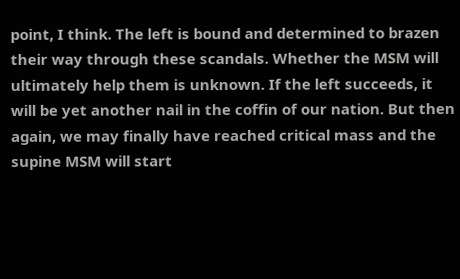point, I think. The left is bound and determined to brazen their way through these scandals. Whether the MSM will ultimately help them is unknown. If the left succeeds, it will be yet another nail in the coffin of our nation. But then again, we may finally have reached critical mass and the supine MSM will start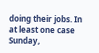doing their jobs. In at least one case Sunday,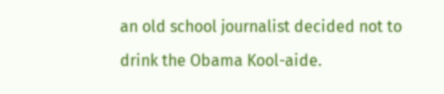an old school journalist decided not to drink the Obama Kool-aide.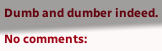Dumb and dumber indeed.

No comments: